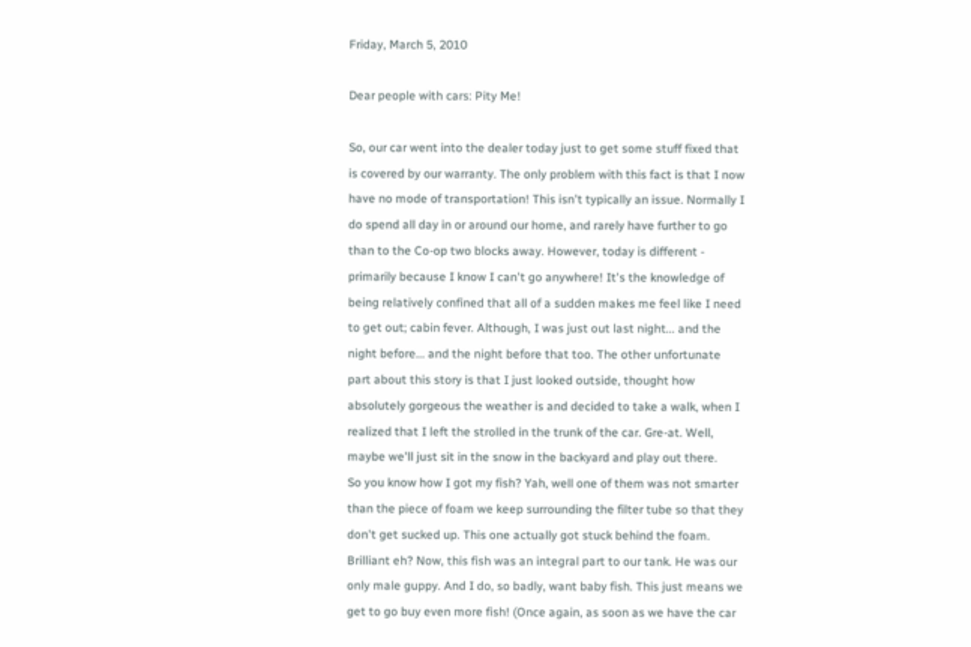Friday, March 5, 2010

Dear people with cars: Pity Me!

So, our car went into the dealer today just to get some stuff fixed that is covered by our warranty. The only problem with this fact is that I now have no mode of transportation! This isn't typically an issue. Normally I do spend all day in or around our home, and rarely have further to go than to the Co-op two blocks away. However, today is different - primarily because I know I can't go anywhere! It's the knowledge of being relatively confined that all of a sudden makes me feel like I need to get out; cabin fever. Although, I was just out last night... and the night before... and the night before that too. The other unfortunate part about this story is that I just looked outside, thought how absolutely gorgeous the weather is and decided to take a walk, when I realized that I left the strolled in the trunk of the car. Gre-at. Well, maybe we'll just sit in the snow in the backyard and play out there.
So you know how I got my fish? Yah, well one of them was not smarter than the piece of foam we keep surrounding the filter tube so that they don't get sucked up. This one actually got stuck behind the foam. Brilliant eh? Now, this fish was an integral part to our tank. He was our only male guppy. And I do, so badly, want baby fish. This just means we get to go buy even more fish! (Once again, as soon as we have the car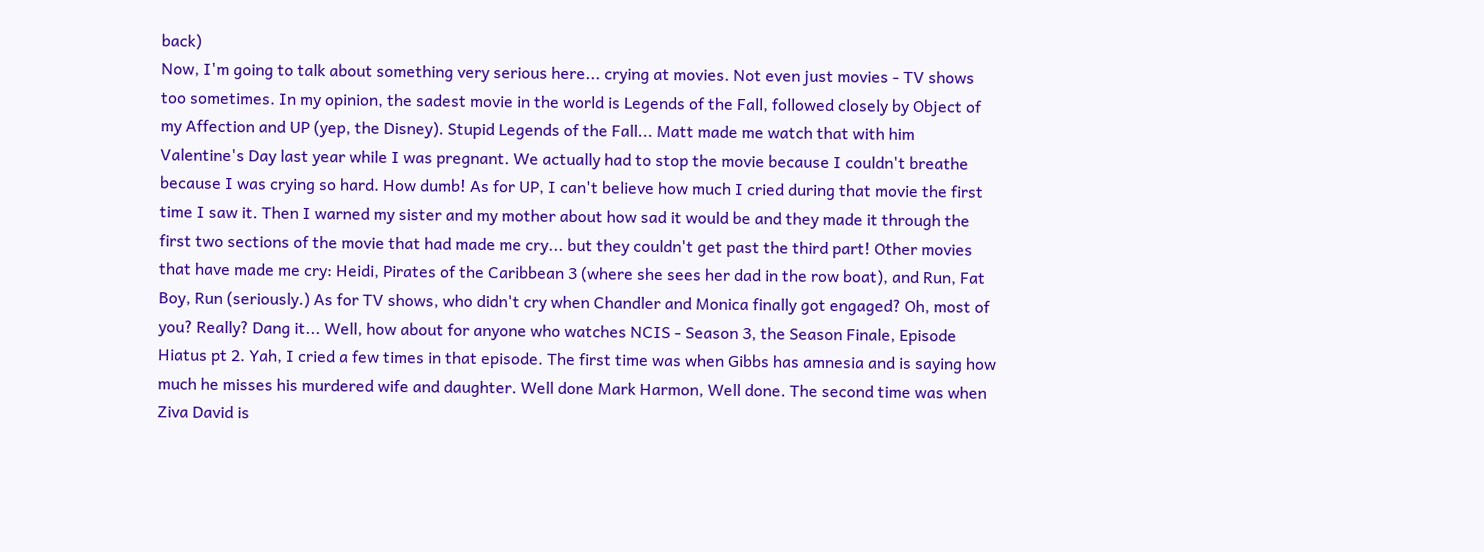back)
Now, I'm going to talk about something very serious here... crying at movies. Not even just movies - TV shows too sometimes. In my opinion, the sadest movie in the world is Legends of the Fall, followed closely by Object of my Affection and UP (yep, the Disney). Stupid Legends of the Fall... Matt made me watch that with him Valentine's Day last year while I was pregnant. We actually had to stop the movie because I couldn't breathe because I was crying so hard. How dumb! As for UP, I can't believe how much I cried during that movie the first time I saw it. Then I warned my sister and my mother about how sad it would be and they made it through the first two sections of the movie that had made me cry... but they couldn't get past the third part! Other movies that have made me cry: Heidi, Pirates of the Caribbean 3 (where she sees her dad in the row boat), and Run, Fat Boy, Run (seriously.) As for TV shows, who didn't cry when Chandler and Monica finally got engaged? Oh, most of you? Really? Dang it... Well, how about for anyone who watches NCIS - Season 3, the Season Finale, Episode Hiatus pt 2. Yah, I cried a few times in that episode. The first time was when Gibbs has amnesia and is saying how much he misses his murdered wife and daughter. Well done Mark Harmon, Well done. The second time was when Ziva David is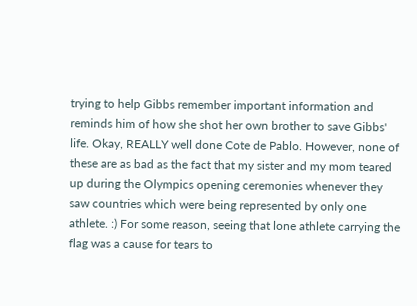trying to help Gibbs remember important information and reminds him of how she shot her own brother to save Gibbs' life. Okay, REALLY well done Cote de Pablo. However, none of these are as bad as the fact that my sister and my mom teared up during the Olympics opening ceremonies whenever they saw countries which were being represented by only one athlete. :) For some reason, seeing that lone athlete carrying the flag was a cause for tears to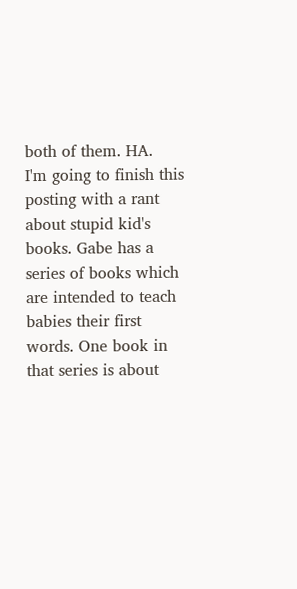both of them. HA.
I'm going to finish this posting with a rant about stupid kid's books. Gabe has a series of books which are intended to teach babies their first words. One book in that series is about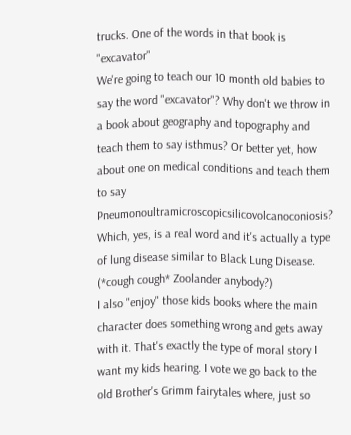trucks. One of the words in that book is "excavator"
We're going to teach our 10 month old babies to say the word "excavator"? Why don't we throw in a book about geography and topography and teach them to say isthmus? Or better yet, how about one on medical conditions and teach them to say Pneumonoultramicroscopicsilicovolcanoconiosis? Which, yes, is a real word and it's actually a type of lung disease similar to Black Lung Disease. (*cough cough* Zoolander anybody?)
I also "enjoy" those kids books where the main character does something wrong and gets away with it. That's exactly the type of moral story I want my kids hearing. I vote we go back to the old Brother's Grimm fairytales where, just so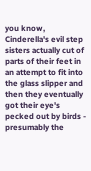you know, Cinderella's evil step sisters actually cut of parts of their feet in an attempt to fit into the glass slipper and then they eventually got their eye's pecked out by birds - presumably the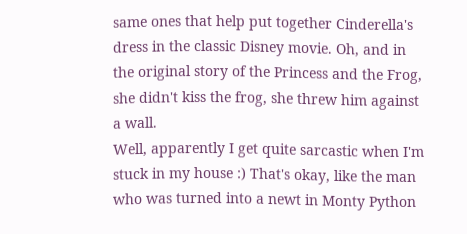same ones that help put together Cinderella's dress in the classic Disney movie. Oh, and in the original story of the Princess and the Frog, she didn't kiss the frog, she threw him against a wall.
Well, apparently I get quite sarcastic when I'm stuck in my house :) That's okay, like the man who was turned into a newt in Monty Python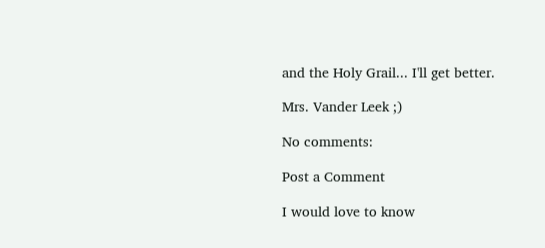and the Holy Grail... I'll get better.

Mrs. Vander Leek ;)

No comments:

Post a Comment

I would love to know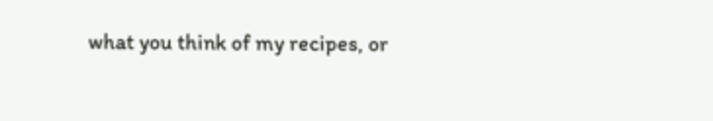what you think of my recipes, or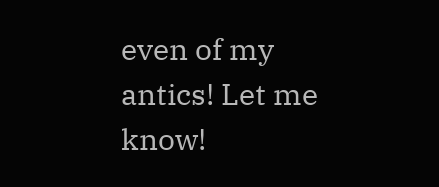even of my antics! Let me know!